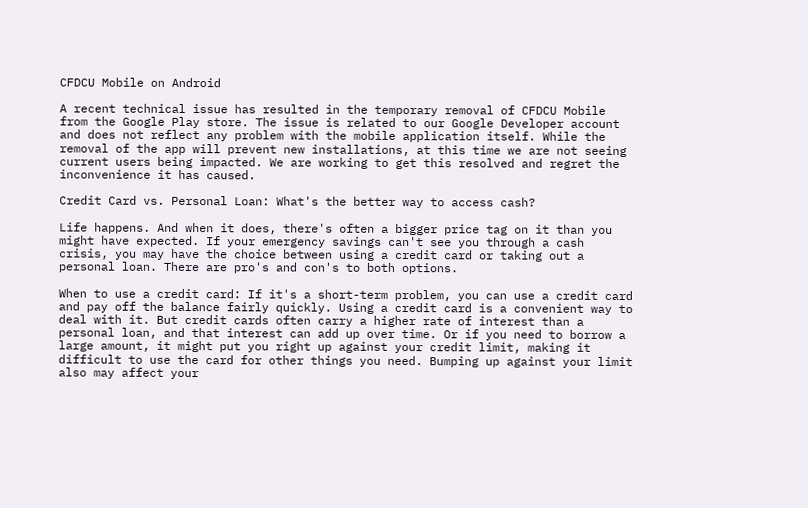CFDCU Mobile on Android

A recent technical issue has resulted in the temporary removal of CFDCU Mobile from the Google Play store. The issue is related to our Google Developer account and does not reflect any problem with the mobile application itself. While the removal of the app will prevent new installations, at this time we are not seeing current users being impacted. We are working to get this resolved and regret the inconvenience it has caused.

Credit Card vs. Personal Loan: What's the better way to access cash?

Life happens. And when it does, there's often a bigger price tag on it than you might have expected. If your emergency savings can't see you through a cash crisis, you may have the choice between using a credit card or taking out a personal loan. There are pro's and con's to both options.

When to use a credit card: If it's a short-term problem, you can use a credit card and pay off the balance fairly quickly. Using a credit card is a convenient way to deal with it. But credit cards often carry a higher rate of interest than a personal loan, and that interest can add up over time. Or if you need to borrow a large amount, it might put you right up against your credit limit, making it difficult to use the card for other things you need. Bumping up against your limit also may affect your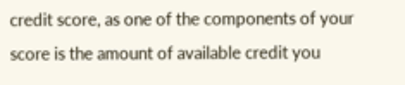credit score, as one of the components of your score is the amount of available credit you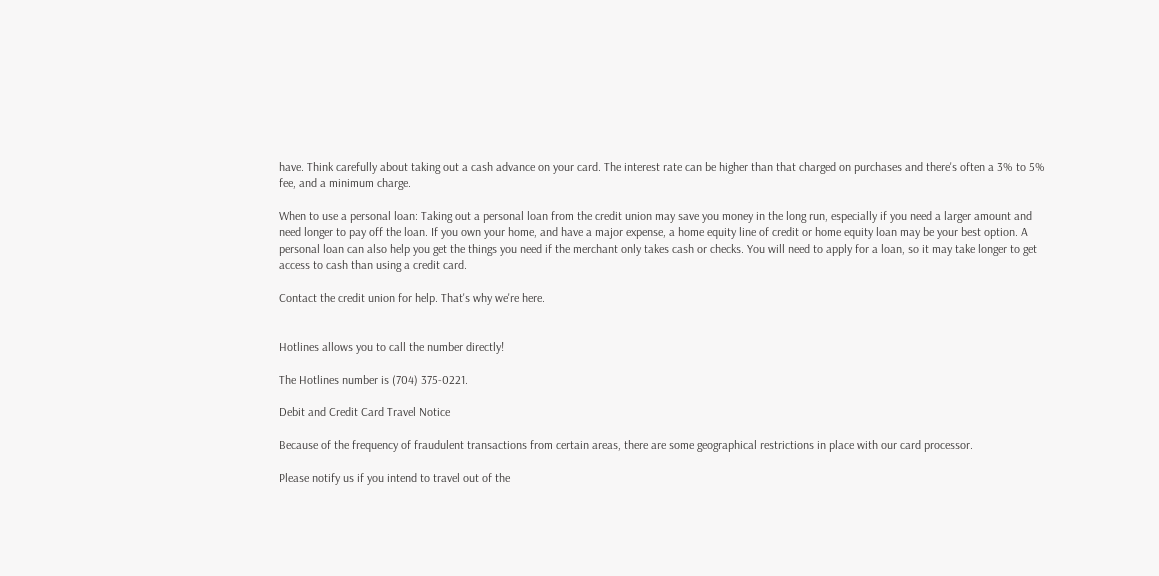have. Think carefully about taking out a cash advance on your card. The interest rate can be higher than that charged on purchases and there's often a 3% to 5% fee, and a minimum charge.

When to use a personal loan: Taking out a personal loan from the credit union may save you money in the long run, especially if you need a larger amount and need longer to pay off the loan. If you own your home, and have a major expense, a home equity line of credit or home equity loan may be your best option. A personal loan can also help you get the things you need if the merchant only takes cash or checks. You will need to apply for a loan, so it may take longer to get access to cash than using a credit card.

Contact the credit union for help. That's why we're here.


Hotlines allows you to call the number directly!

The Hotlines number is (704) 375-0221.

Debit and Credit Card Travel Notice

Because of the frequency of fraudulent transactions from certain areas, there are some geographical restrictions in place with our card processor.

Please notify us if you intend to travel out of the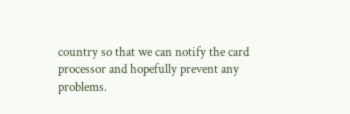country so that we can notify the card processor and hopefully prevent any problems.